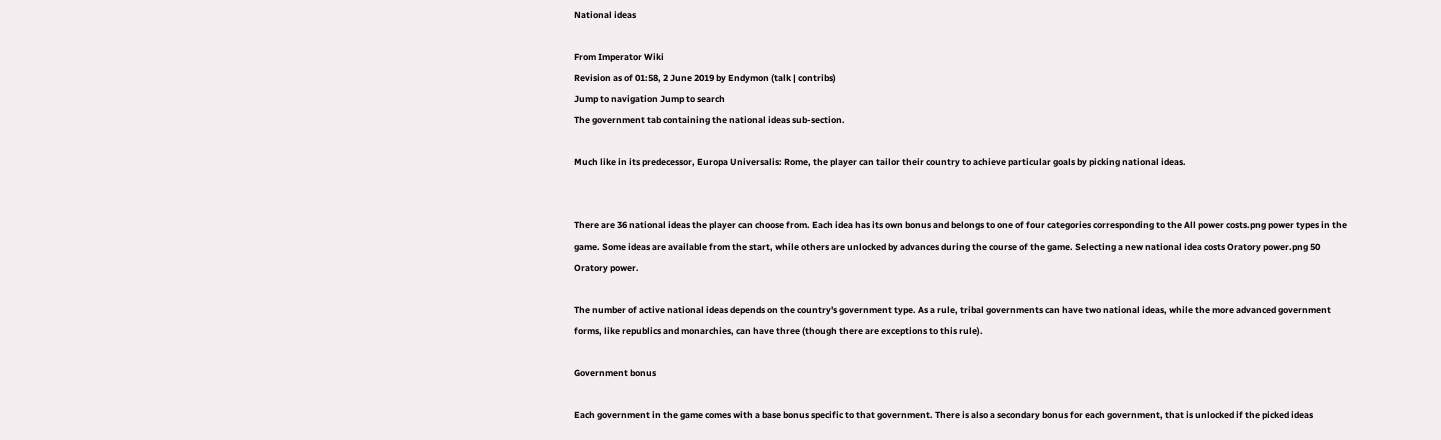National ideas

From Imperator Wiki
Revision as of 01:58, 2 June 2019 by Endymon (talk | contribs)
Jump to navigation Jump to search
The government tab containing the national ideas sub-section.

Much like in its predecessor, Europa Universalis: Rome, the player can tailor their country to achieve particular goals by picking national ideas.


There are 36 national ideas the player can choose from. Each idea has its own bonus and belongs to one of four categories corresponding to the All power costs.png power types in the game. Some ideas are available from the start, while others are unlocked by advances during the course of the game. Selecting a new national idea costs Oratory power.png 50 Oratory power.

The number of active national ideas depends on the country's government type. As a rule, tribal governments can have two national ideas, while the more advanced government forms, like republics and monarchies, can have three (though there are exceptions to this rule).

Government bonus

Each government in the game comes with a base bonus specific to that government. There is also a secondary bonus for each government, that is unlocked if the picked ideas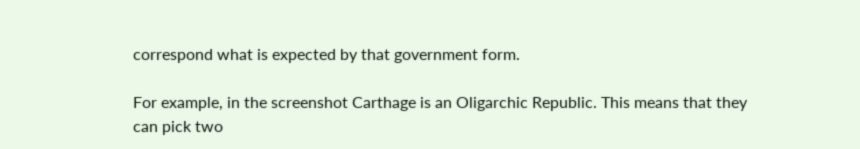correspond what is expected by that government form.

For example, in the screenshot Carthage is an Oligarchic Republic. This means that they can pick two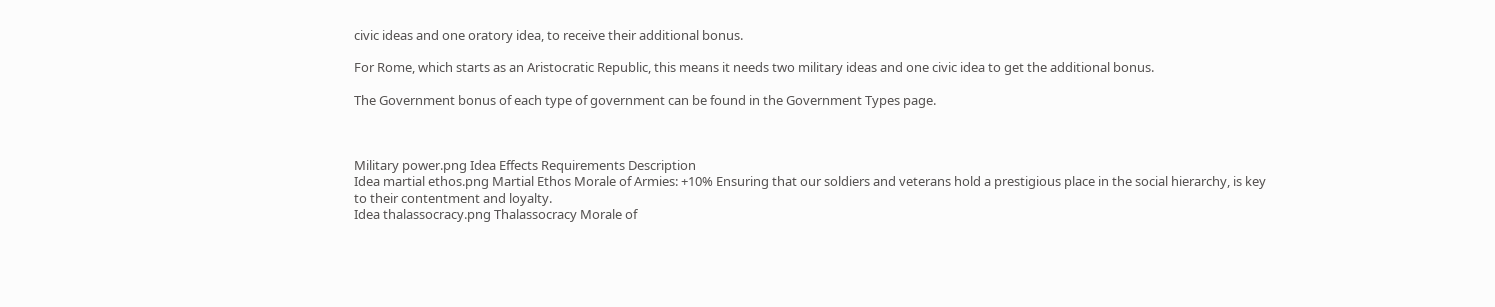civic ideas and one oratory idea, to receive their additional bonus.

For Rome, which starts as an Aristocratic Republic, this means it needs two military ideas and one civic idea to get the additional bonus.

The Government bonus of each type of government can be found in the Government Types page.



Military power.png Idea Effects Requirements Description
Idea martial ethos.png Martial Ethos Morale of Armies: +10% Ensuring that our soldiers and veterans hold a prestigious place in the social hierarchy, is key to their contentment and loyalty.
Idea thalassocracy.png Thalassocracy Morale of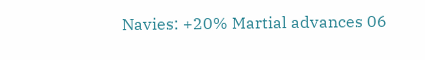Navies: +20% Martial advances 06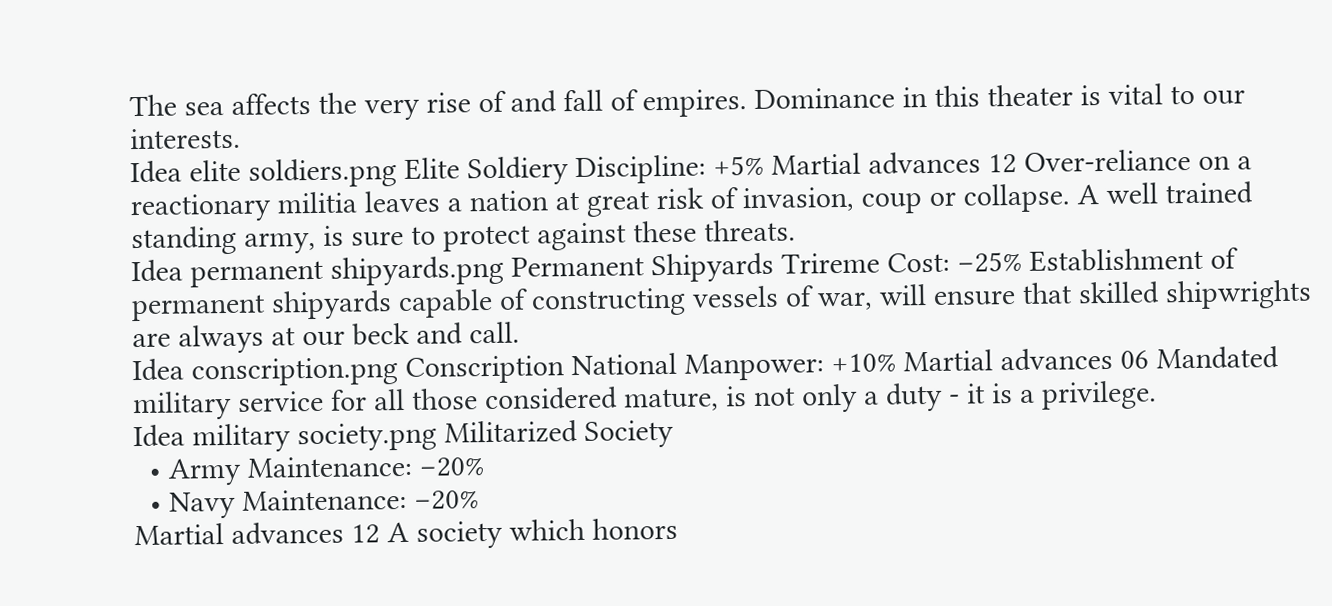The sea affects the very rise of and fall of empires. Dominance in this theater is vital to our interests.
Idea elite soldiers.png Elite Soldiery Discipline: +5% Martial advances 12 Over-reliance on a reactionary militia leaves a nation at great risk of invasion, coup or collapse. A well trained standing army, is sure to protect against these threats.
Idea permanent shipyards.png Permanent Shipyards Trireme Cost: −25% Establishment of permanent shipyards capable of constructing vessels of war, will ensure that skilled shipwrights are always at our beck and call.
Idea conscription.png Conscription National Manpower: +10% Martial advances 06 Mandated military service for all those considered mature, is not only a duty - it is a privilege.
Idea military society.png Militarized Society
  • Army Maintenance: −20%
  • Navy Maintenance: −20%
Martial advances 12 A society which honors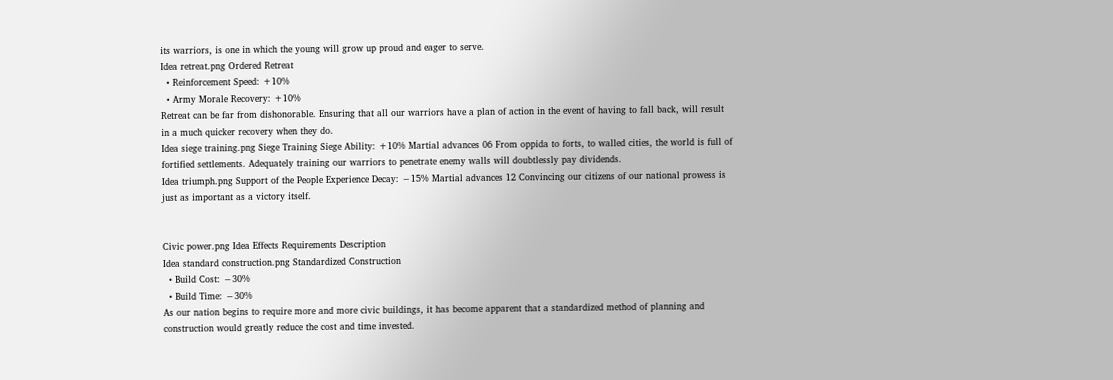its warriors, is one in which the young will grow up proud and eager to serve.
Idea retreat.png Ordered Retreat
  • Reinforcement Speed: +10%
  • Army Morale Recovery: +10%
Retreat can be far from dishonorable. Ensuring that all our warriors have a plan of action in the event of having to fall back, will result in a much quicker recovery when they do.
Idea siege training.png Siege Training Siege Ability: +10% Martial advances 06 From oppida to forts, to walled cities, the world is full of fortified settlements. Adequately training our warriors to penetrate enemy walls will doubtlessly pay dividends.
Idea triumph.png Support of the People Experience Decay: −15% Martial advances 12 Convincing our citizens of our national prowess is just as important as a victory itself.


Civic power.png Idea Effects Requirements Description
Idea standard construction.png Standardized Construction
  • Build Cost: −30%
  • Build Time: −30%
As our nation begins to require more and more civic buildings, it has become apparent that a standardized method of planning and construction would greatly reduce the cost and time invested.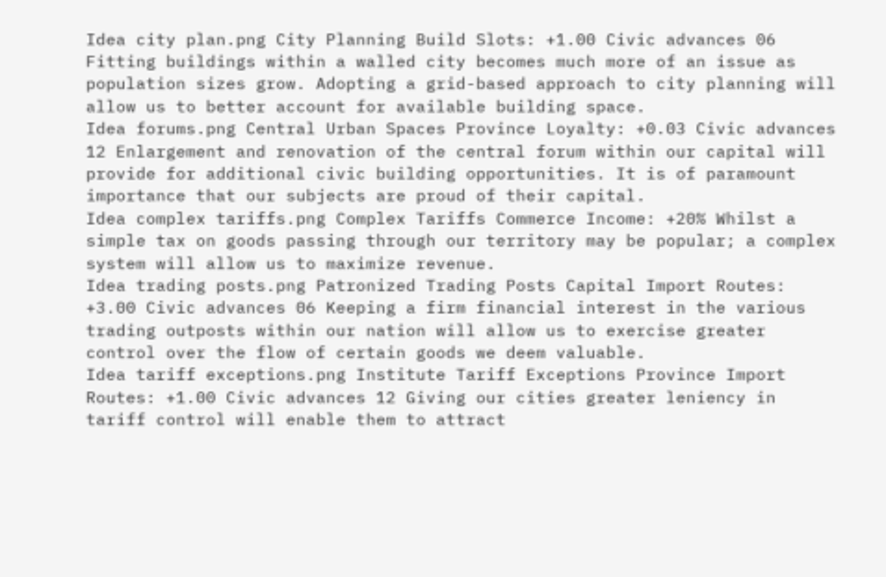Idea city plan.png City Planning Build Slots: +1.00 Civic advances 06 Fitting buildings within a walled city becomes much more of an issue as population sizes grow. Adopting a grid-based approach to city planning will allow us to better account for available building space.
Idea forums.png Central Urban Spaces Province Loyalty: +0.03 Civic advances 12 Enlargement and renovation of the central forum within our capital will provide for additional civic building opportunities. It is of paramount importance that our subjects are proud of their capital.
Idea complex tariffs.png Complex Tariffs Commerce Income: +20% Whilst a simple tax on goods passing through our territory may be popular; a complex system will allow us to maximize revenue.
Idea trading posts.png Patronized Trading Posts Capital Import Routes: +3.00 Civic advances 06 Keeping a firm financial interest in the various trading outposts within our nation will allow us to exercise greater control over the flow of certain goods we deem valuable.
Idea tariff exceptions.png Institute Tariff Exceptions Province Import Routes: +1.00 Civic advances 12 Giving our cities greater leniency in tariff control will enable them to attract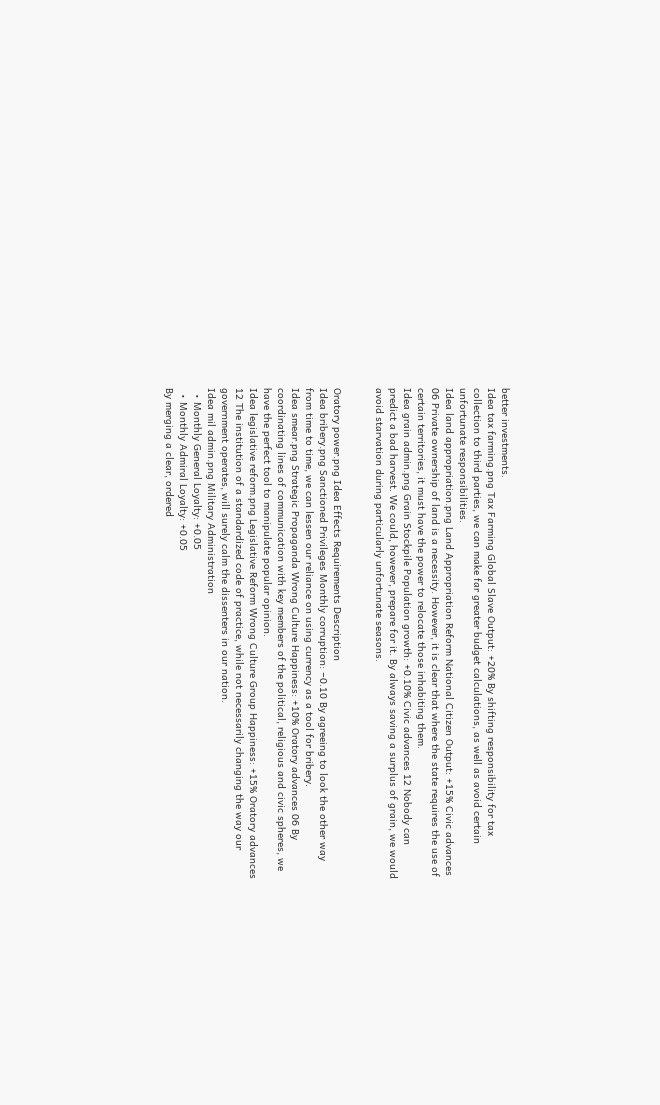better investments.
Idea tax farming.png Tax Farming Global Slave Output: +20% By shifting responsibility for tax collection to third parties, we can make far greater budget calculations, as well as avoid certain unfortunate responsibilities.
Idea land appropriation.png Land Appropriation Reform National Citizen Output: +15% Civic advances 06 Private ownership of land is a necessity. However, it is clear that where the state requires the use of certain territories, it must have the power to relocate those inhabiting them.
Idea grain admin.png Grain Stockpile Population growth: +0.10% Civic advances 12 Nobody can predict a bad harvest. We could, however, prepare for it. By always saving a surplus of grain, we would avoid starvation during particularly unfortunate seasons.


Oratory power.png Idea Effects Requirements Description
Idea bribery.png Sanctioned Privileges Monthly corruption: −0.10 By agreeing to look the other way from time to time, we can lessen our reliance on using currency as a tool for bribery.
Idea smear.png Strategic Propaganda Wrong Culture Happiness: +10% Oratory advances 06 By coordinating lines of communication with key members of the political, religious and civic spheres, we have the perfect tool to manipulate popular opinion.
Idea legislative reform.png Legislative Reform Wrong Culture Group Happiness: +15% Oratory advances 12 The institution of a standardized code of practice, while not necessarily changing the way our government operates, will surely calm the dissenters in our nation.
Idea mil admin.png Military Administration
  • Monthly General Loyalty: +0.05
  • Monthly Admiral Loyalty: +0.05
By merging a clear, ordered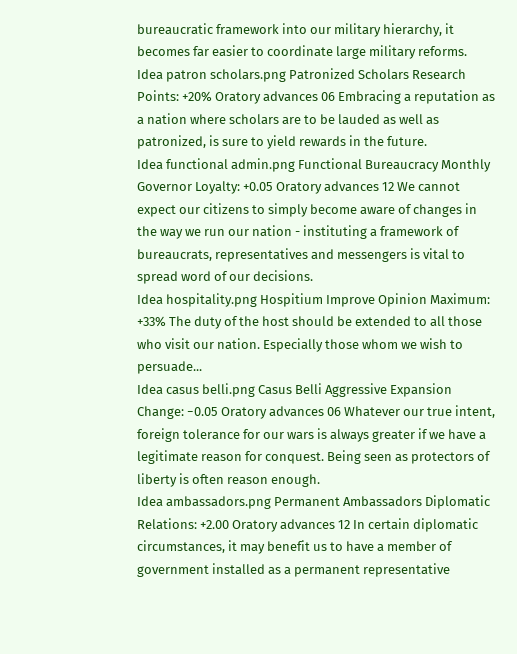bureaucratic framework into our military hierarchy, it becomes far easier to coordinate large military reforms.
Idea patron scholars.png Patronized Scholars Research Points: +20% Oratory advances 06 Embracing a reputation as a nation where scholars are to be lauded as well as patronized, is sure to yield rewards in the future.
Idea functional admin.png Functional Bureaucracy Monthly Governor Loyalty: +0.05 Oratory advances 12 We cannot expect our citizens to simply become aware of changes in the way we run our nation - instituting a framework of bureaucrats, representatives and messengers is vital to spread word of our decisions.
Idea hospitality.png Hospitium Improve Opinion Maximum: +33% The duty of the host should be extended to all those who visit our nation. Especially those whom we wish to persuade...
Idea casus belli.png Casus Belli Aggressive Expansion Change: −0.05 Oratory advances 06 Whatever our true intent, foreign tolerance for our wars is always greater if we have a legitimate reason for conquest. Being seen as protectors of liberty is often reason enough.
Idea ambassadors.png Permanent Ambassadors Diplomatic Relations: +2.00 Oratory advances 12 In certain diplomatic circumstances, it may benefit us to have a member of government installed as a permanent representative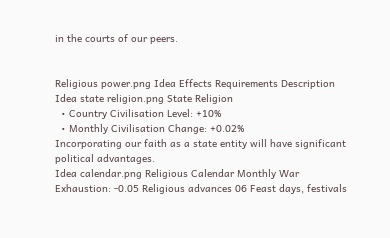in the courts of our peers.


Religious power.png Idea Effects Requirements Description
Idea state religion.png State Religion
  • Country Civilisation Level: +10%
  • Monthly Civilisation Change: +0.02%
Incorporating our faith as a state entity will have significant political advantages.
Idea calendar.png Religious Calendar Monthly War Exhaustion: -0.05 Religious advances 06 Feast days, festivals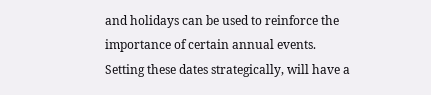and holidays can be used to reinforce the importance of certain annual events. Setting these dates strategically, will have a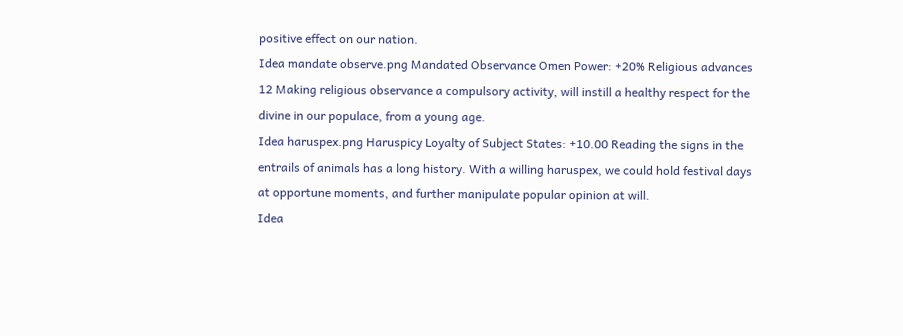positive effect on our nation.
Idea mandate observe.png Mandated Observance Omen Power: +20% Religious advances 12 Making religious observance a compulsory activity, will instill a healthy respect for the divine in our populace, from a young age.
Idea haruspex.png Haruspicy Loyalty of Subject States: +10.00 Reading the signs in the entrails of animals has a long history. With a willing haruspex, we could hold festival days at opportune moments, and further manipulate popular opinion at will.
Idea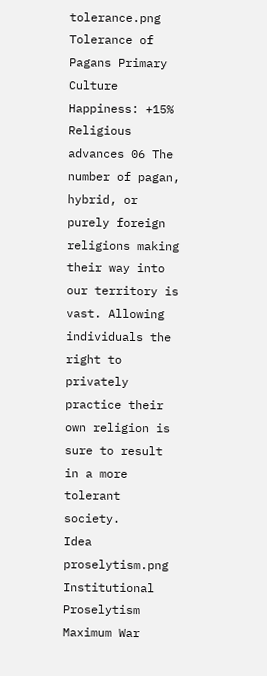tolerance.png Tolerance of Pagans Primary Culture Happiness: +15% Religious advances 06 The number of pagan, hybrid, or purely foreign religions making their way into our territory is vast. Allowing individuals the right to privately practice their own religion is sure to result in a more tolerant society.
Idea proselytism.png Institutional Proselytism Maximum War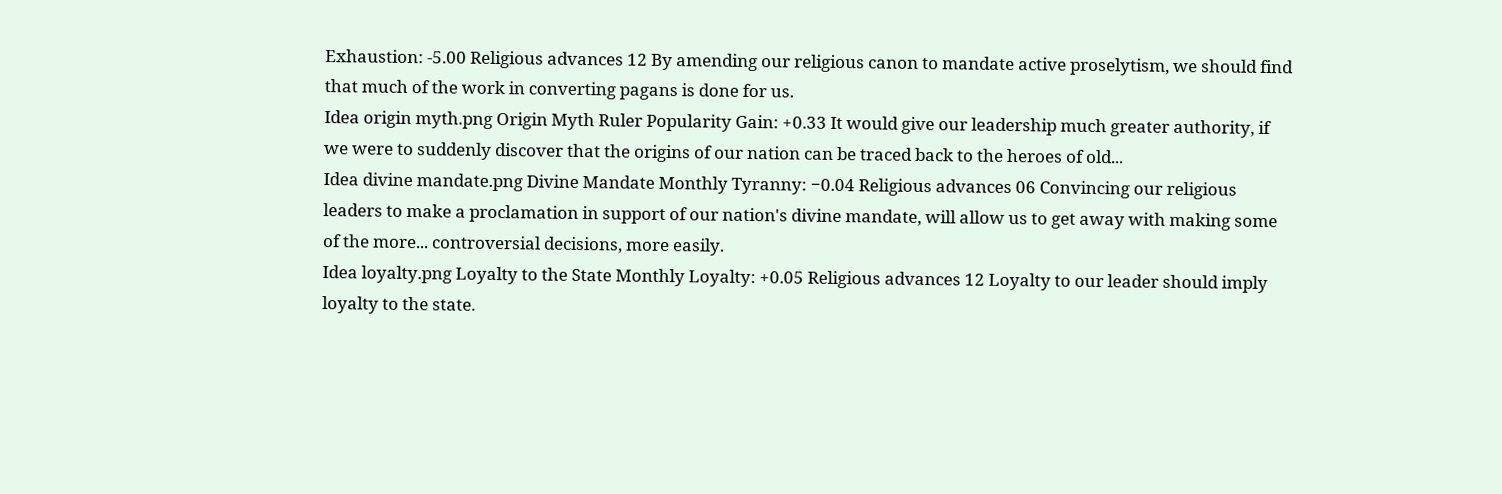Exhaustion: -5.00 Religious advances 12 By amending our religious canon to mandate active proselytism, we should find that much of the work in converting pagans is done for us.
Idea origin myth.png Origin Myth Ruler Popularity Gain: +0.33 It would give our leadership much greater authority, if we were to suddenly discover that the origins of our nation can be traced back to the heroes of old...
Idea divine mandate.png Divine Mandate Monthly Tyranny: −0.04 Religious advances 06 Convincing our religious leaders to make a proclamation in support of our nation's divine mandate, will allow us to get away with making some of the more... controversial decisions, more easily.
Idea loyalty.png Loyalty to the State Monthly Loyalty: +0.05 Religious advances 12 Loyalty to our leader should imply loyalty to the state.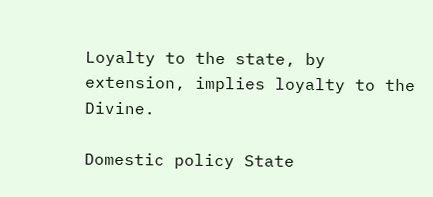Loyalty to the state, by extension, implies loyalty to the Divine.

Domestic policy State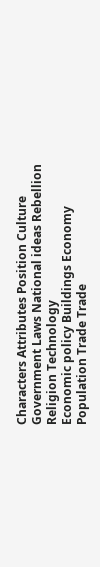Characters Attributes Position Culture Government Laws National ideas Rebellion Religion Technology
Economic policy Buildings Economy Population Trade Trade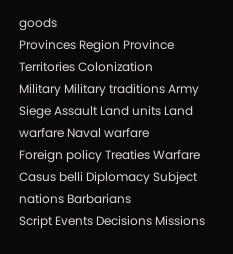goods
Provinces Region Province Territories Colonization
Military Military traditions Army Siege Assault Land units Land warfare Naval warfare
Foreign policy Treaties Warfare Casus belli Diplomacy Subject nations Barbarians
Script Events Decisions Missions